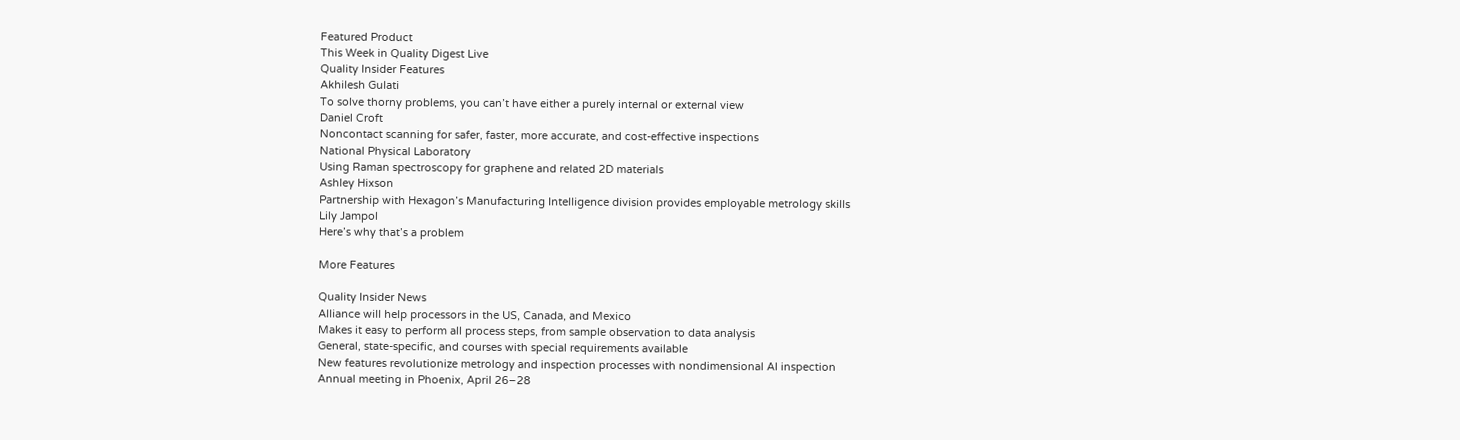Featured Product
This Week in Quality Digest Live
Quality Insider Features
Akhilesh Gulati
To solve thorny problems, you can’t have either a purely internal or external view
Daniel Croft
Noncontact scanning for safer, faster, more accurate, and cost-effective inspections
National Physical Laboratory
Using Raman spectroscopy for graphene and related 2D materials
Ashley Hixson
Partnership with Hexagon’s Manufacturing Intelligence division provides employable metrology skills
Lily Jampol
Here’s why that’s a problem

More Features

Quality Insider News
Alliance will help processors in the US, Canada, and Mexico
Makes it easy to perform all process steps, from sample observation to data analysis
General, state-specific, and courses with special requirements available
New features revolutionize metrology and inspection processes with nondimensional AI inspection
Annual meeting in Phoenix, April 26–28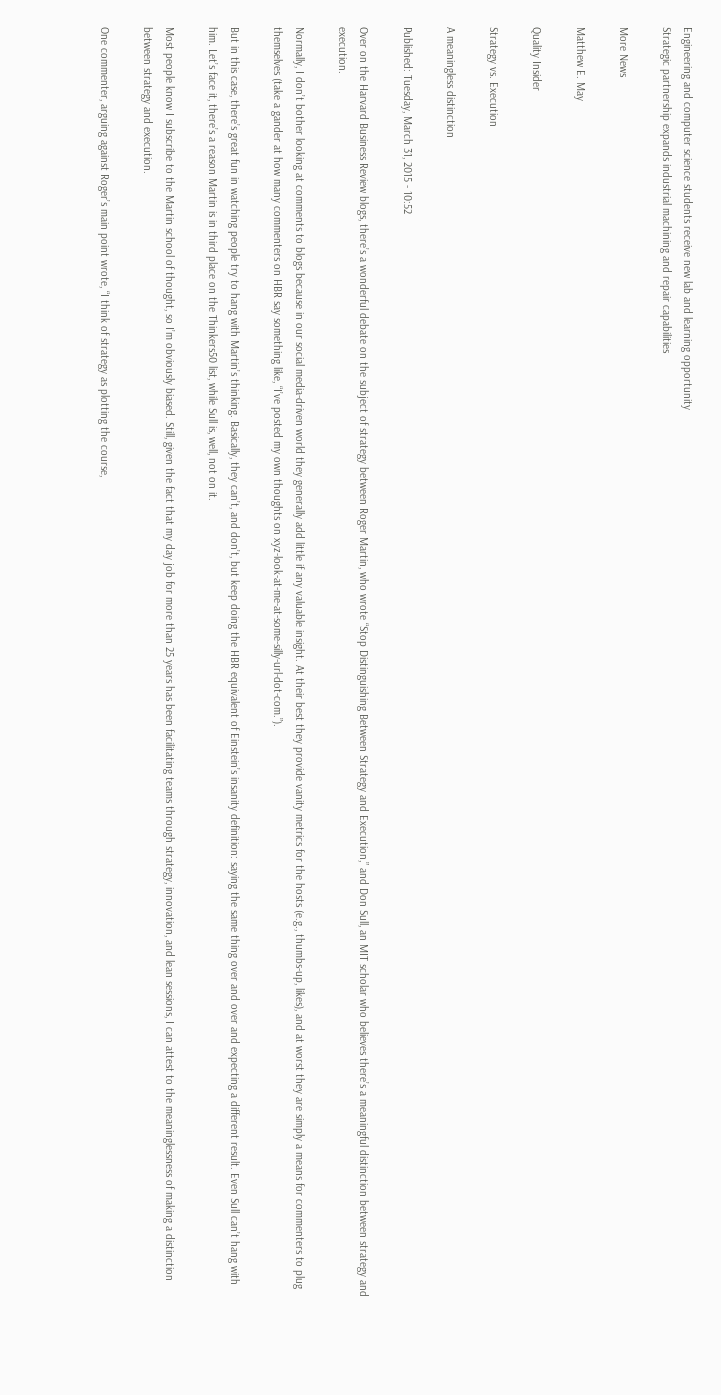Engineering and computer science students receive new lab and learning opportunity
Strategic partnership expands industrial machining and repair capabilities

More News

Matthew E. May

Quality Insider

Strategy vs. Execution

A meaningless distinction

Published: Tuesday, March 31, 2015 - 10:52

Over on the Harvard Business Review blogs, there’s a wonderful debate on the subject of strategy between Roger Martin, who wrote “Stop Distinguishing Between Strategy and Execution,” and Don Sull, an MIT scholar who believes there’s a meaningful distinction between strategy and execution.

Normally, I don’t bother looking at comments to blogs because in our social media-driven world they generally add little if any valuable insight. At their best they provide vanity metrics for the hosts (e.g., thumbs-up, likes), and at worst they are simply a means for commenters to plug themselves (take a gander at how many commenters on HBR say something like, “I’ve posted my own thoughts on xyz-look-at-me-at-some-silly-url-dot-com.”).

But in this case, there’s great fun in watching people try to hang with Martin’s thinking. Basically, they can’t, and don’t, but keep doing the HBR equivalent of Einstein’s insanity definition: saying the same thing over and over and expecting a different result. Even Sull can’t hang with him. Let’s face it, there’s a reason Martin is in third place on the Thinkers50 list, while Sull is, well, not on it.

Most people know I subscribe to the Martin school of thought, so I’m obviously biased. Still, given the fact that my day job for more than 25 years has been facilitating teams through strategy, innovation, and lean sessions, I can attest to the meaninglessness of making a distinction between strategy and execution.

One commenter, arguing against Roger’s main point wrote, “I think of strategy as plotting the course,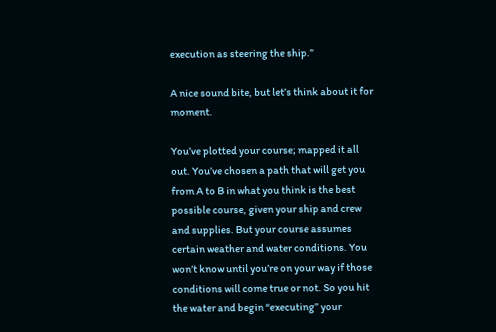execution as steering the ship.”

A nice sound bite, but let’s think about it for moment.

You’ve plotted your course; mapped it all out. You’ve chosen a path that will get you from A to B in what you think is the best possible course, given your ship and crew and supplies. But your course assumes certain weather and water conditions. You won’t know until you’re on your way if those conditions will come true or not. So you hit the water and begin “executing” your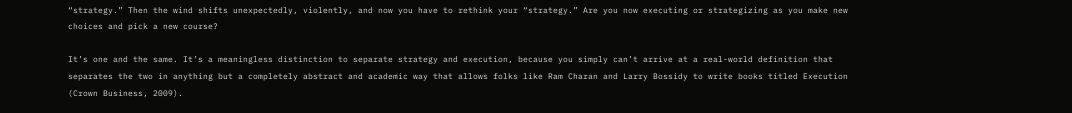“strategy.” Then the wind shifts unexpectedly, violently, and now you have to rethink your “strategy.” Are you now executing or strategizing as you make new choices and pick a new course?

It’s one and the same. It’s a meaningless distinction to separate strategy and execution, because you simply can’t arrive at a real-world definition that separates the two in anything but a completely abstract and academic way that allows folks like Ram Charan and Larry Bossidy to write books titled Execution (Crown Business, 2009).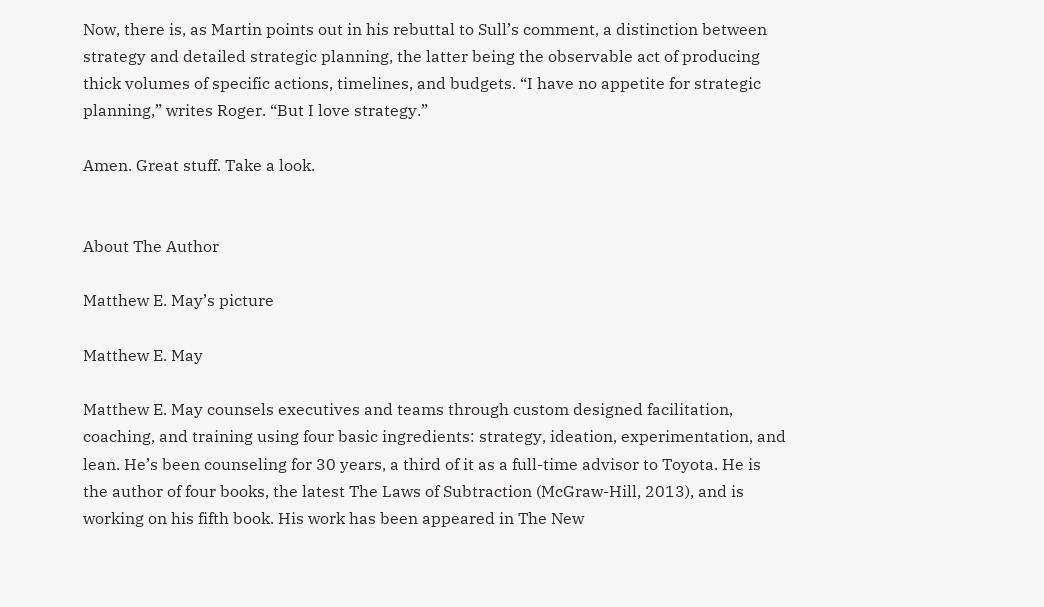Now, there is, as Martin points out in his rebuttal to Sull’s comment, a distinction between strategy and detailed strategic planning, the latter being the observable act of producing thick volumes of specific actions, timelines, and budgets. “I have no appetite for strategic planning,” writes Roger. “But I love strategy.”

Amen. Great stuff. Take a look.


About The Author

Matthew E. May’s picture

Matthew E. May

Matthew E. May counsels executives and teams through custom designed facilitation, coaching, and training using four basic ingredients: strategy, ideation, experimentation, and lean. He’s been counseling for 30 years, a third of it as a full-time advisor to Toyota. He is the author of four books, the latest The Laws of Subtraction (McGraw-Hill, 2013), and is working on his fifth book. His work has been appeared in The New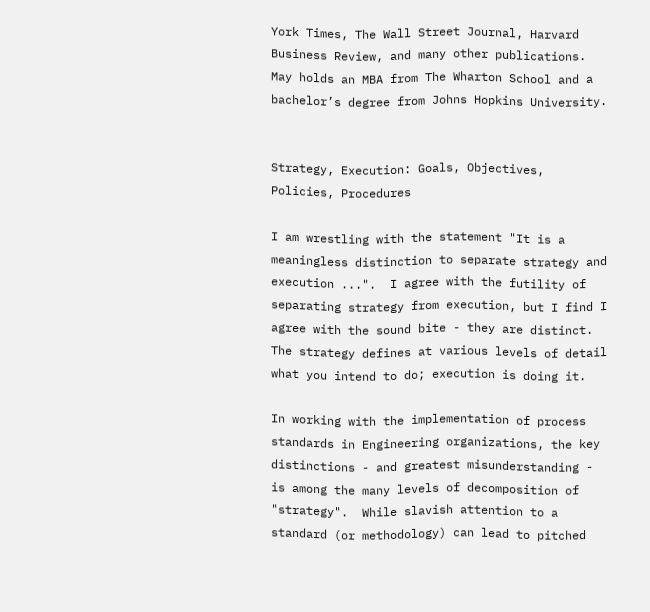York Times, The Wall Street Journal, Harvard Business Review, and many other publications. May holds an MBA from The Wharton School and a bachelor’s degree from Johns Hopkins University.


Strategy, Execution: Goals, Objectives, Policies, Procedures

I am wrestling with the statement "It is a meaningless distinction to separate strategy and execution ...".  I agree with the futility of separating strategy from execution, but I find I agree with the sound bite - they are distinct.  The strategy defines at various levels of detail what you intend to do; execution is doing it.

In working with the implementation of process standards in Engineering organizations, the key distinctions - and greatest misunderstanding - is among the many levels of decomposition of "strategy".  While slavish attention to a standard (or methodology) can lead to pitched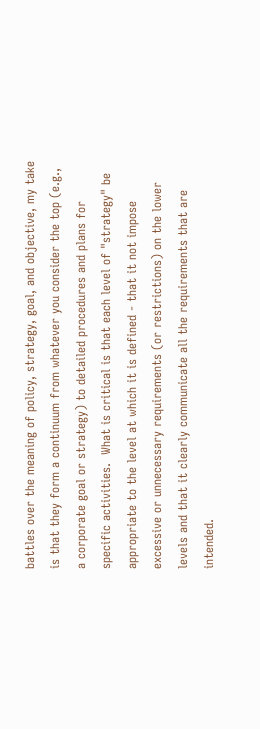battles over the meaning of policy, strategy, goal, and objective, my take is that they form a continuum from whatever you consider the top (e.g., a corporate goal or strategy) to detailed procedures and plans for specific activities.  What is critical is that each level of "strategy" be appropriate to the level at which it is defined - that it not impose excessive or unnecessary requirements (or restrictions) on the lower levels and that it clearly communicate all the requirements that are intended.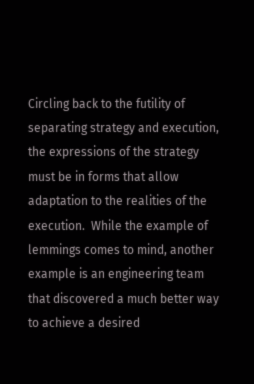Circling back to the futility of separating strategy and execution, the expressions of the strategy must be in forms that allow adaptation to the realities of the execution.  While the example of lemmings comes to mind, another example is an engineering team that discovered a much better way to achieve a desired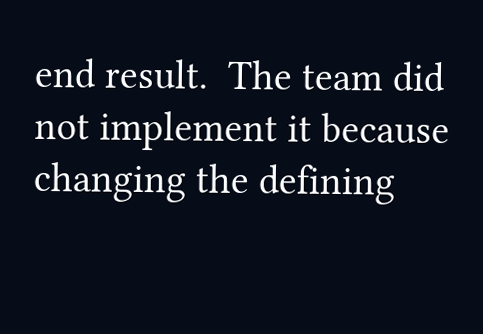end result.  The team did not implement it because changing the defining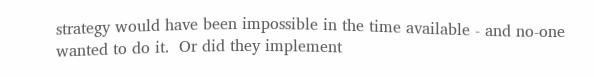strategy would have been impossible in the time available - and no-one wanted to do it.  Or did they implement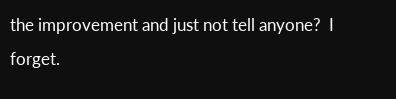the improvement and just not tell anyone?  I forget.